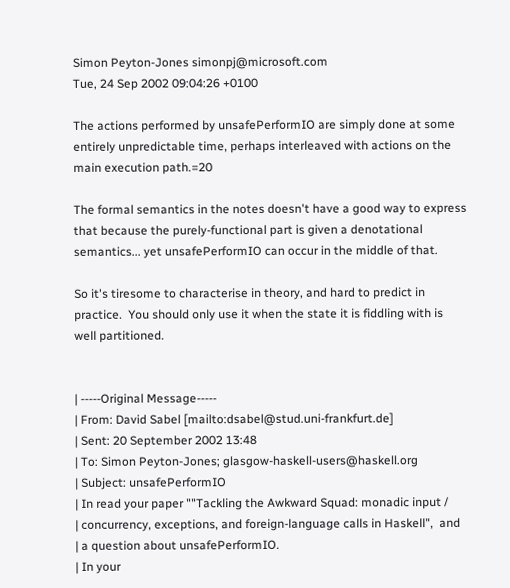Simon Peyton-Jones simonpj@microsoft.com
Tue, 24 Sep 2002 09:04:26 +0100

The actions performed by unsafePerformIO are simply done at some
entirely unpredictable time, perhaps interleaved with actions on the
main execution path.=20

The formal semantics in the notes doesn't have a good way to express
that because the purely-functional part is given a denotational
semantics... yet unsafePerformIO can occur in the middle of that.

So it's tiresome to characterise in theory, and hard to predict in
practice.  You should only use it when the state it is fiddling with is
well partitioned.


| -----Original Message-----
| From: David Sabel [mailto:dsabel@stud.uni-frankfurt.de]
| Sent: 20 September 2002 13:48
| To: Simon Peyton-Jones; glasgow-haskell-users@haskell.org
| Subject: unsafePerformIO
| In read your paper ""Tackling the Awkward Squad: monadic input /
| concurrency, exceptions, and foreign-language calls in Haskell",  and
| a question about unsafePerformIO.
| In your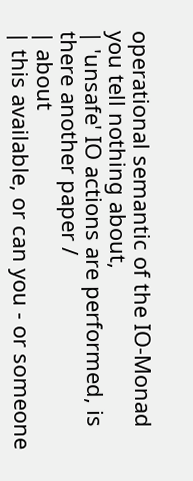operational semantic of the IO-Monad you tell nothing about,
| 'unsafe' IO actions are performed, is there another paper /
| about
| this available, or can you - or someone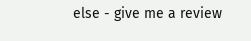else - give me a review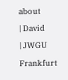about
| David
| JWGU Frankfurt